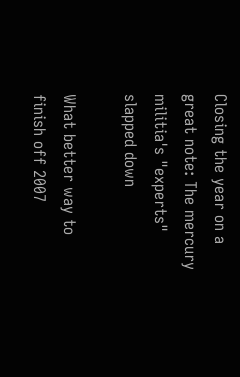Closing the year on a great note: The mercury militia's "experts" slapped down

What better way to finish off 2007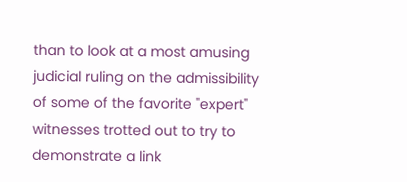than to look at a most amusing judicial ruling on the admissibility of some of the favorite "expert" witnesses trotted out to try to demonstrate a link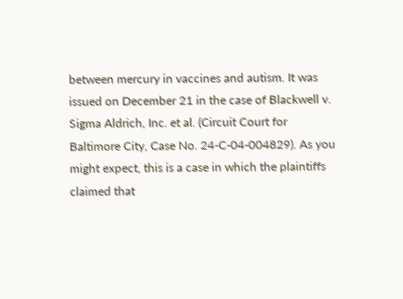between mercury in vaccines and autism. It was issued on December 21 in the case of Blackwell v. Sigma Aldrich, Inc. et al. (Circuit Court for Baltimore City, Case No. 24-C-04-004829). As you might expect, this is a case in which the plaintiffs claimed that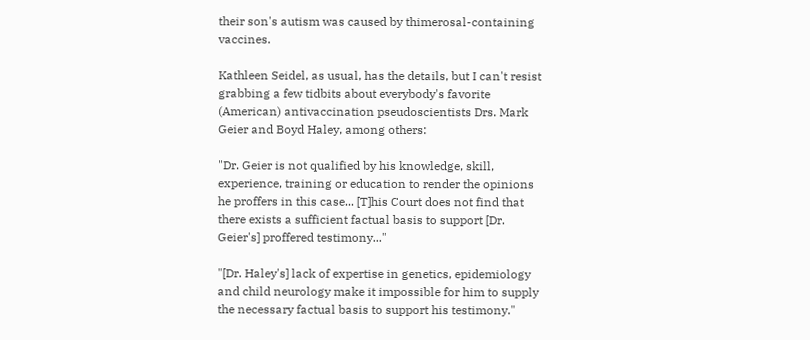their son's autism was caused by thimerosal-containing vaccines.

Kathleen Seidel, as usual, has the details, but I can't resist grabbing a few tidbits about everybody's favorite (American) antivaccination pseudoscientists Drs. Mark Geier and Boyd Haley, among others:

"Dr. Geier is not qualified by his knowledge, skill, experience, training or education to render the opinions he proffers in this case... [T]his Court does not find that there exists a sufficient factual basis to support [Dr. Geier's] proffered testimony..."

"[Dr. Haley's] lack of expertise in genetics, epidemiology and child neurology make it impossible for him to supply the necessary factual basis to support his testimony."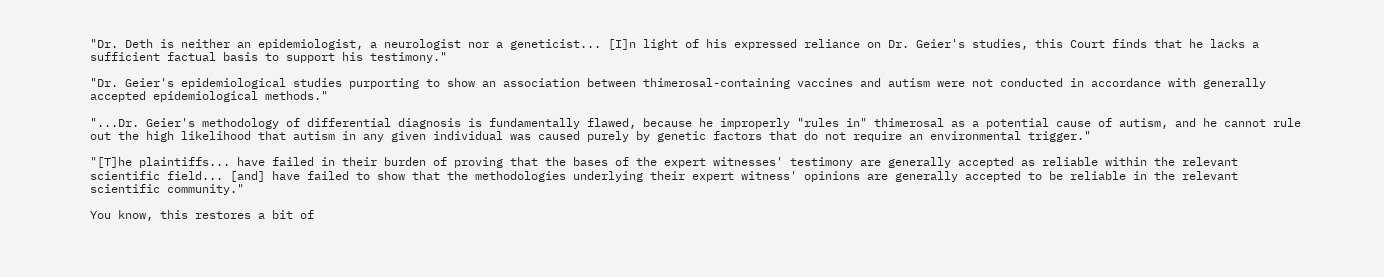"Dr. Deth is neither an epidemiologist, a neurologist nor a geneticist... [I]n light of his expressed reliance on Dr. Geier's studies, this Court finds that he lacks a sufficient factual basis to support his testimony."

"Dr. Geier's epidemiological studies purporting to show an association between thimerosal-containing vaccines and autism were not conducted in accordance with generally accepted epidemiological methods."

"...Dr. Geier's methodology of differential diagnosis is fundamentally flawed, because he improperly "rules in" thimerosal as a potential cause of autism, and he cannot rule out the high likelihood that autism in any given individual was caused purely by genetic factors that do not require an environmental trigger."

"[T]he plaintiffs... have failed in their burden of proving that the bases of the expert witnesses' testimony are generally accepted as reliable within the relevant scientific field... [and] have failed to show that the methodologies underlying their expert witness' opinions are generally accepted to be reliable in the relevant scientific community."

You know, this restores a bit of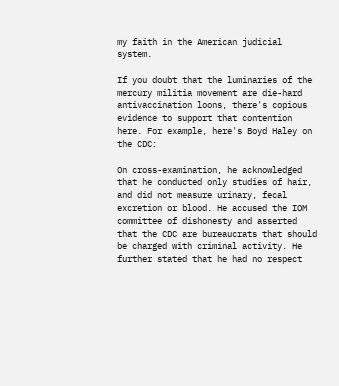my faith in the American judicial system.

If you doubt that the luminaries of the mercury militia movement are die-hard antivaccination loons, there's copious evidence to support that contention here. For example, here's Boyd Haley on the CDC:

On cross-examination, he acknowledged that he conducted only studies of hair, and did not measure urinary, fecal excretion or blood. He accused the IOM committee of dishonesty and asserted that the CDC are bureaucrats that should be charged with criminal activity. He further stated that he had no respect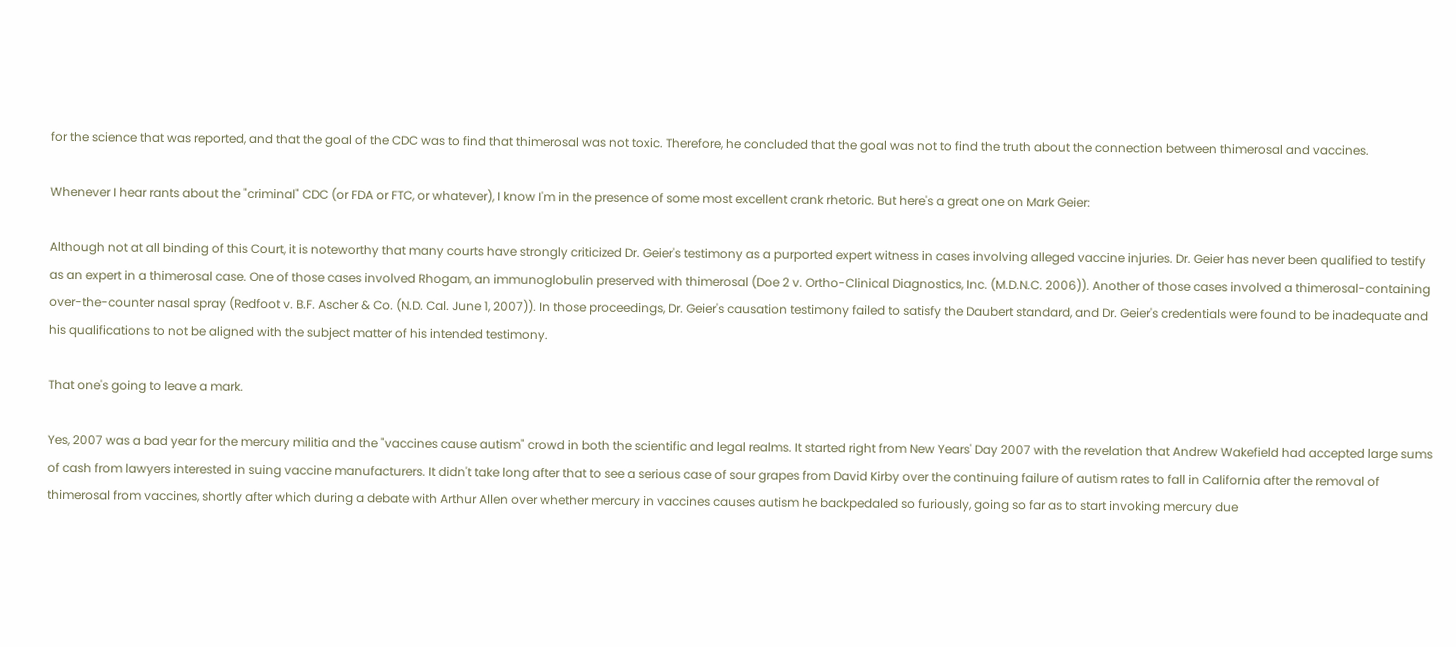for the science that was reported, and that the goal of the CDC was to find that thimerosal was not toxic. Therefore, he concluded that the goal was not to find the truth about the connection between thimerosal and vaccines.

Whenever I hear rants about the "criminal" CDC (or FDA or FTC, or whatever), I know I'm in the presence of some most excellent crank rhetoric. But here's a great one on Mark Geier:

Although not at all binding of this Court, it is noteworthy that many courts have strongly criticized Dr. Geier's testimony as a purported expert witness in cases involving alleged vaccine injuries. Dr. Geier has never been qualified to testify as an expert in a thimerosal case. One of those cases involved Rhogam, an immunoglobulin preserved with thimerosal (Doe 2 v. Ortho-Clinical Diagnostics, Inc. (M.D.N.C. 2006)). Another of those cases involved a thimerosal-containing over-the-counter nasal spray (Redfoot v. B.F. Ascher & Co. (N.D. Cal. June 1, 2007)). In those proceedings, Dr. Geier's causation testimony failed to satisfy the Daubert standard, and Dr. Geier's credentials were found to be inadequate and his qualifications to not be aligned with the subject matter of his intended testimony.

That one's going to leave a mark.

Yes, 2007 was a bad year for the mercury militia and the "vaccines cause autism" crowd in both the scientific and legal realms. It started right from New Years' Day 2007 with the revelation that Andrew Wakefield had accepted large sums of cash from lawyers interested in suing vaccine manufacturers. It didn't take long after that to see a serious case of sour grapes from David Kirby over the continuing failure of autism rates to fall in California after the removal of thimerosal from vaccines, shortly after which during a debate with Arthur Allen over whether mercury in vaccines causes autism he backpedaled so furiously, going so far as to start invoking mercury due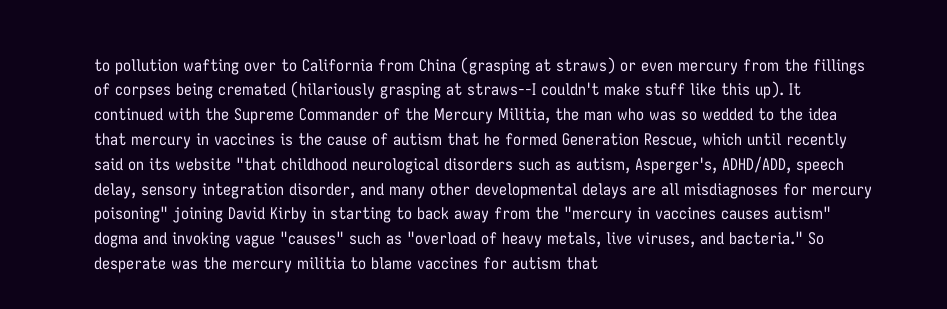to pollution wafting over to California from China (grasping at straws) or even mercury from the fillings of corpses being cremated (hilariously grasping at straws--I couldn't make stuff like this up). It continued with the Supreme Commander of the Mercury Militia, the man who was so wedded to the idea that mercury in vaccines is the cause of autism that he formed Generation Rescue, which until recently said on its website "that childhood neurological disorders such as autism, Asperger's, ADHD/ADD, speech delay, sensory integration disorder, and many other developmental delays are all misdiagnoses for mercury poisoning" joining David Kirby in starting to back away from the "mercury in vaccines causes autism" dogma and invoking vague "causes" such as "overload of heavy metals, live viruses, and bacteria." So desperate was the mercury militia to blame vaccines for autism that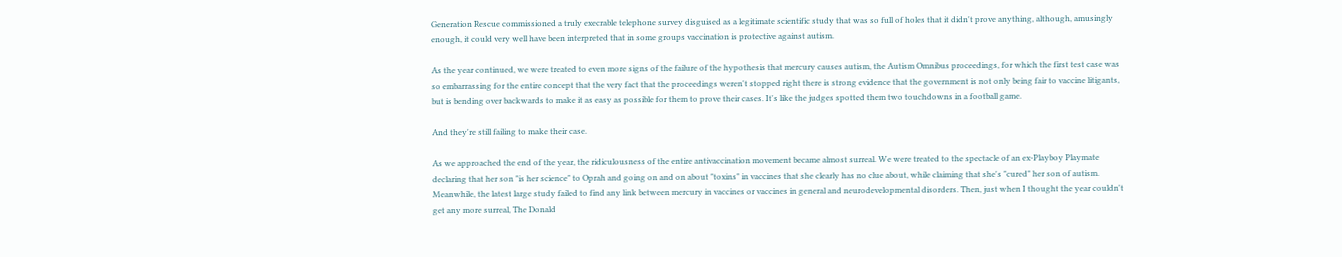Generation Rescue commissioned a truly execrable telephone survey disguised as a legitimate scientific study that was so full of holes that it didn't prove anything, although, amusingly enough, it could very well have been interpreted that in some groups vaccination is protective against autism.

As the year continued, we were treated to even more signs of the failure of the hypothesis that mercury causes autism, the Autism Omnibus proceedings, for which the first test case was so embarrassing for the entire concept that the very fact that the proceedings weren't stopped right there is strong evidence that the government is not only being fair to vaccine litigants, but is bending over backwards to make it as easy as possible for them to prove their cases. It's like the judges spotted them two touchdowns in a football game.

And they're still failing to make their case.

As we approached the end of the year, the ridiculousness of the entire antivaccination movement became almost surreal. We were treated to the spectacle of an ex-Playboy Playmate declaring that her son "is her science" to Oprah and going on and on about "toxins" in vaccines that she clearly has no clue about, while claiming that she's "cured" her son of autism. Meanwhile, the latest large study failed to find any link between mercury in vaccines or vaccines in general and neurodevelopmental disorders. Then, just when I thought the year couldn't get any more surreal, The Donald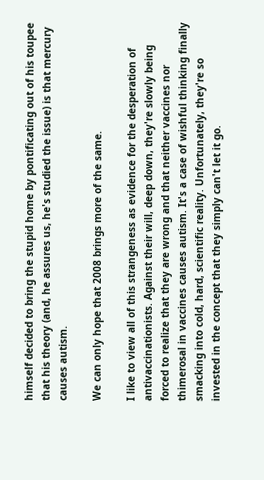himself decided to bring the stupid home by pontificating out of his toupee that his theory (and, he assures us, he's studied the issue) is that mercury causes autism.

We can only hope that 2008 brings more of the same.

I like to view all of this strangeness as evidence for the desperation of antivaccinationists. Against their will, deep down, they're slowly being forced to realize that they are wrong and that neither vaccines nor thimerosal in vaccines causes autism. It's a case of wishful thinking finally smacking into cold, hard, scientific reality. Unfortunately, they're so invested in the concept that they simply can't let it go.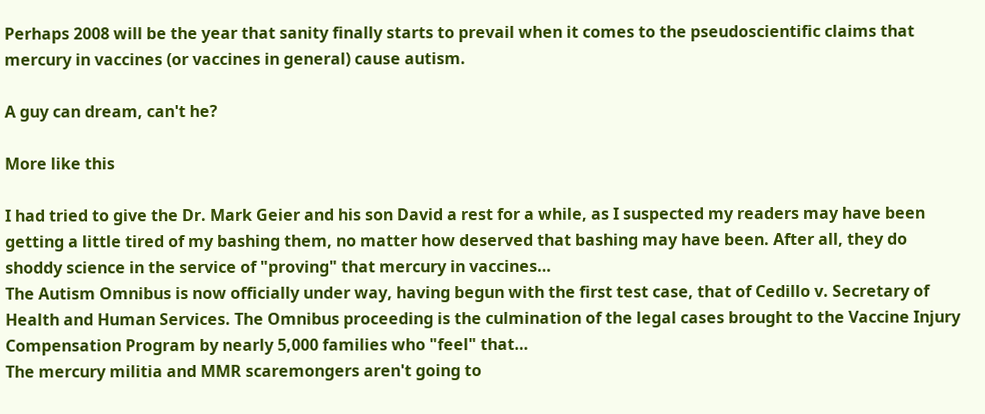Perhaps 2008 will be the year that sanity finally starts to prevail when it comes to the pseudoscientific claims that mercury in vaccines (or vaccines in general) cause autism.

A guy can dream, can't he?

More like this

I had tried to give the Dr. Mark Geier and his son David a rest for a while, as I suspected my readers may have been getting a little tired of my bashing them, no matter how deserved that bashing may have been. After all, they do shoddy science in the service of "proving" that mercury in vaccines…
The Autism Omnibus is now officially under way, having begun with the first test case, that of Cedillo v. Secretary of Health and Human Services. The Omnibus proceeding is the culmination of the legal cases brought to the Vaccine Injury Compensation Program by nearly 5,000 families who "feel" that…
The mercury militia and MMR scaremongers aren't going to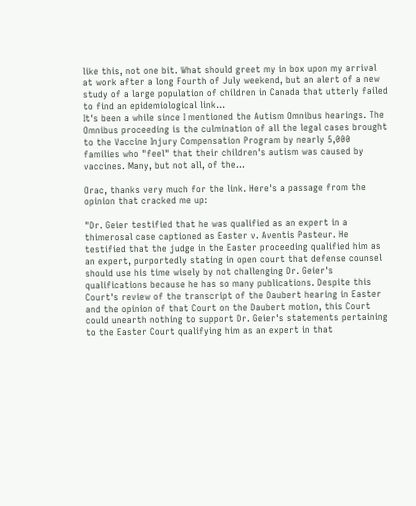like this, not one bit. What should greet my in box upon my arrival at work after a long Fourth of July weekend, but an alert of a new study of a large population of children in Canada that utterly failed to find an epidemiological link…
It's been a while since I mentioned the Autism Omnibus hearings. The Omnibus proceeding is the culmination of all the legal cases brought to the Vaccine Injury Compensation Program by nearly 5,000 families who "feel" that their children's autism was caused by vaccines. Many, but not all, of the…

Orac, thanks very much for the link. Here's a passage from the opinion that cracked me up:

"Dr. Geier testified that he was qualified as an expert in a thimerosal case captioned as Easter v. Aventis Pasteur. He testified that the judge in the Easter proceeding qualified him as an expert, purportedly stating in open court that defense counsel should use his time wisely by not challenging Dr. Geier's qualifications because he has so many publications. Despite this Court's review of the transcript of the Daubert hearing in Easter and the opinion of that Court on the Daubert motion, this Court could unearth nothing to support Dr. Geier's statements pertaining to the Easter Court qualifying him as an expert in that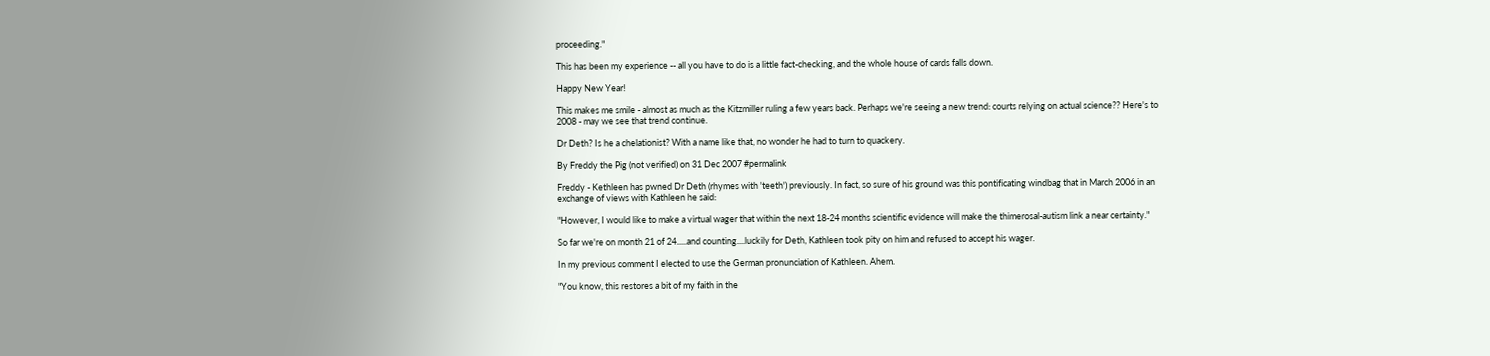proceeding."

This has been my experience -- all you have to do is a little fact-checking, and the whole house of cards falls down.

Happy New Year!

This makes me smile - almost as much as the Kitzmiller ruling a few years back. Perhaps we're seeing a new trend: courts relying on actual science?? Here's to 2008 - may we see that trend continue.

Dr Deth? Is he a chelationist? With a name like that, no wonder he had to turn to quackery.

By Freddy the Pig (not verified) on 31 Dec 2007 #permalink

Freddy - Kethleen has pwned Dr Deth (rhymes with 'teeth') previously. In fact, so sure of his ground was this pontificating windbag that in March 2006 in an exchange of views with Kathleen he said:

"However, I would like to make a virtual wager that within the next 18-24 months scientific evidence will make the thimerosal-autism link a near certainty."

So far we're on month 21 of 24.....and counting....luckily for Deth, Kathleen took pity on him and refused to accept his wager.

In my previous comment I elected to use the German pronunciation of Kathleen. Ahem.

"You know, this restores a bit of my faith in the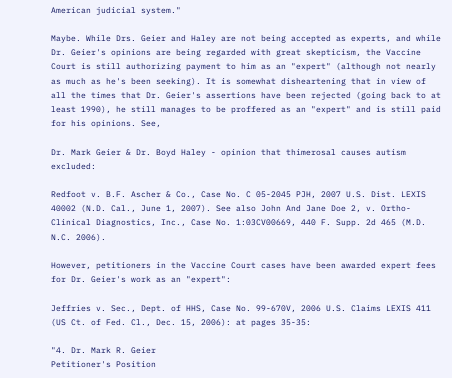American judicial system."

Maybe. While Drs. Geier and Haley are not being accepted as experts, and while Dr. Geier's opinions are being regarded with great skepticism, the Vaccine Court is still authorizing payment to him as an "expert" (although not nearly as much as he's been seeking). It is somewhat disheartening that in view of all the times that Dr. Geier's assertions have been rejected (going back to at least 1990), he still manages to be proffered as an "expert" and is still paid for his opinions. See,

Dr. Mark Geier & Dr. Boyd Haley - opinion that thimerosal causes autism excluded:

Redfoot v. B.F. Ascher & Co., Case No. C 05-2045 PJH, 2007 U.S. Dist. LEXIS 40002 (N.D. Cal., June 1, 2007). See also John And Jane Doe 2, v. Ortho-Clinical Diagnostics, Inc., Case No. 1:03CV00669, 440 F. Supp. 2d 465 (M.D. N.C. 2006).

However, petitioners in the Vaccine Court cases have been awarded expert fees for Dr. Geier's work as an "expert":

Jeffries v. Sec., Dept. of HHS, Case No. 99-670V, 2006 U.S. Claims LEXIS 411 (US Ct. of Fed. Cl., Dec. 15, 2006): at pages 35-35:

"4. Dr. Mark R. Geier
Petitioner's Position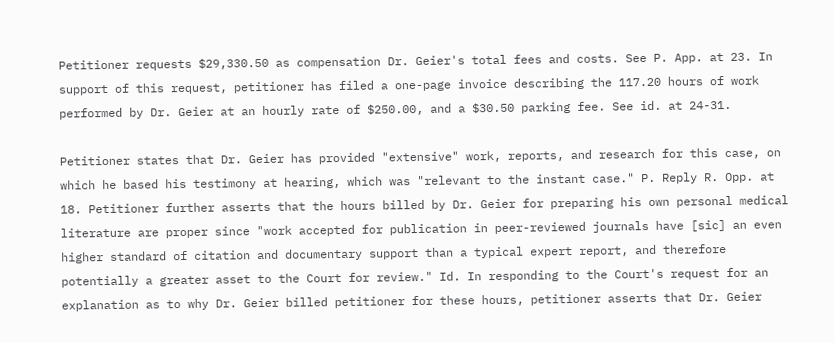Petitioner requests $29,330.50 as compensation Dr. Geier's total fees and costs. See P. App. at 23. In support of this request, petitioner has filed a one-page invoice describing the 117.20 hours of work performed by Dr. Geier at an hourly rate of $250.00, and a $30.50 parking fee. See id. at 24-31.

Petitioner states that Dr. Geier has provided "extensive" work, reports, and research for this case, on which he based his testimony at hearing, which was "relevant to the instant case." P. Reply R. Opp. at 18. Petitioner further asserts that the hours billed by Dr. Geier for preparing his own personal medical literature are proper since "work accepted for publication in peer-reviewed journals have [sic] an even higher standard of citation and documentary support than a typical expert report, and therefore potentially a greater asset to the Court for review." Id. In responding to the Court's request for an explanation as to why Dr. Geier billed petitioner for these hours, petitioner asserts that Dr. Geier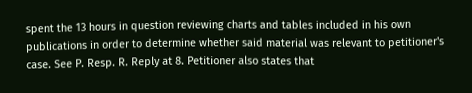spent the 13 hours in question reviewing charts and tables included in his own publications in order to determine whether said material was relevant to petitioner's case. See P. Resp. R. Reply at 8. Petitioner also states that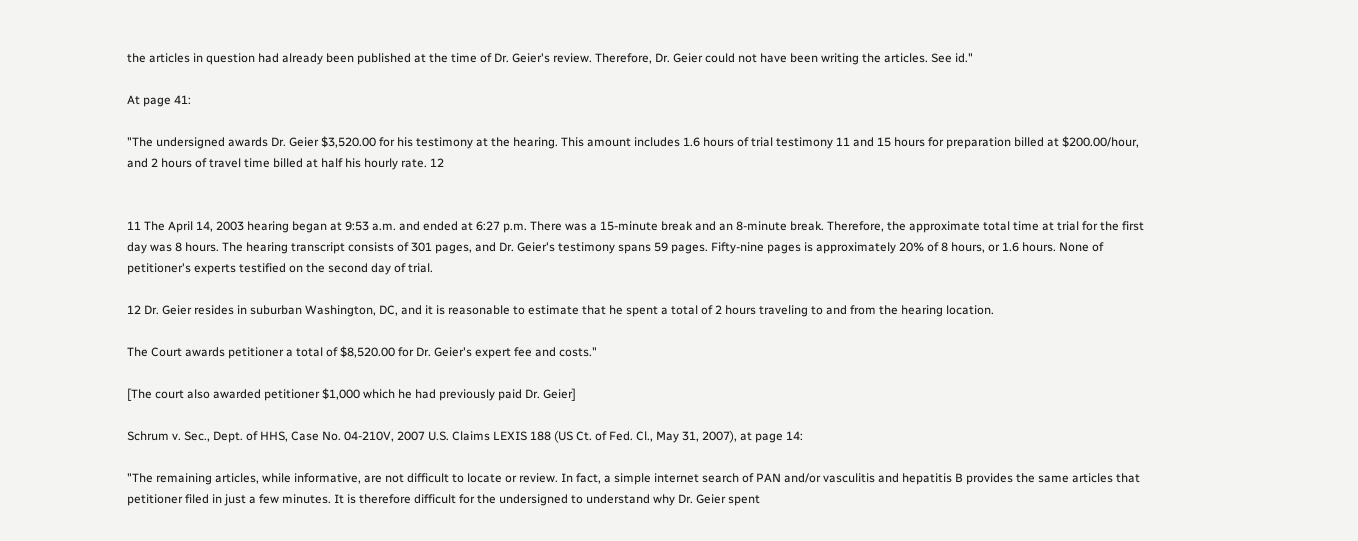the articles in question had already been published at the time of Dr. Geier's review. Therefore, Dr. Geier could not have been writing the articles. See id."

At page 41:

"The undersigned awards Dr. Geier $3,520.00 for his testimony at the hearing. This amount includes 1.6 hours of trial testimony 11 and 15 hours for preparation billed at $200.00/hour, and 2 hours of travel time billed at half his hourly rate. 12


11 The April 14, 2003 hearing began at 9:53 a.m. and ended at 6:27 p.m. There was a 15-minute break and an 8-minute break. Therefore, the approximate total time at trial for the first day was 8 hours. The hearing transcript consists of 301 pages, and Dr. Geier's testimony spans 59 pages. Fifty-nine pages is approximately 20% of 8 hours, or 1.6 hours. None of petitioner's experts testified on the second day of trial.

12 Dr. Geier resides in suburban Washington, DC, and it is reasonable to estimate that he spent a total of 2 hours traveling to and from the hearing location.

The Court awards petitioner a total of $8,520.00 for Dr. Geier's expert fee and costs."

[The court also awarded petitioner $1,000 which he had previously paid Dr. Geier]

Schrum v. Sec., Dept. of HHS, Case No. 04-210V, 2007 U.S. Claims LEXIS 188 (US Ct. of Fed. Cl., May 31, 2007), at page 14:

"The remaining articles, while informative, are not difficult to locate or review. In fact, a simple internet search of PAN and/or vasculitis and hepatitis B provides the same articles that petitioner filed in just a few minutes. It is therefore difficult for the undersigned to understand why Dr. Geier spent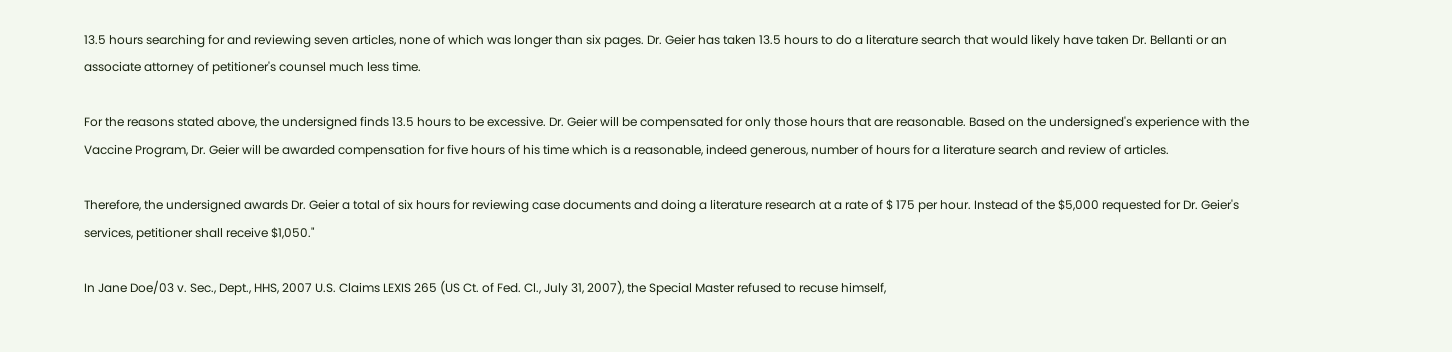13.5 hours searching for and reviewing seven articles, none of which was longer than six pages. Dr. Geier has taken 13.5 hours to do a literature search that would likely have taken Dr. Bellanti or an associate attorney of petitioner's counsel much less time.

For the reasons stated above, the undersigned finds 13.5 hours to be excessive. Dr. Geier will be compensated for only those hours that are reasonable. Based on the undersigned's experience with the Vaccine Program, Dr. Geier will be awarded compensation for five hours of his time which is a reasonable, indeed generous, number of hours for a literature search and review of articles.

Therefore, the undersigned awards Dr. Geier a total of six hours for reviewing case documents and doing a literature research at a rate of $ 175 per hour. Instead of the $5,000 requested for Dr. Geier's services, petitioner shall receive $1,050."

In Jane Doe/03 v. Sec., Dept., HHS, 2007 U.S. Claims LEXIS 265 (US Ct. of Fed. Cl., July 31, 2007), the Special Master refused to recuse himself,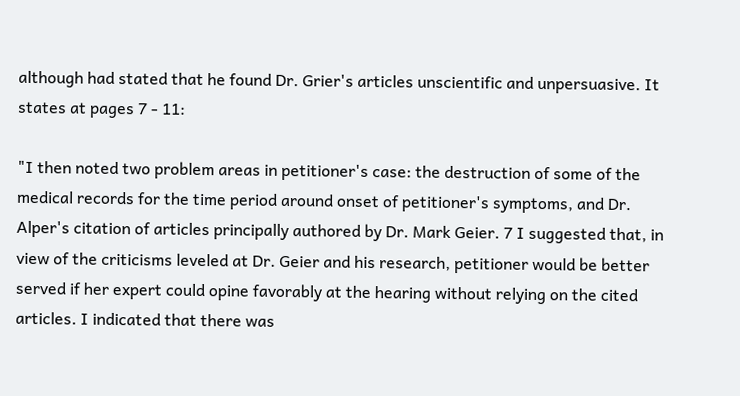although had stated that he found Dr. Grier's articles unscientific and unpersuasive. It states at pages 7 - 11:

"I then noted two problem areas in petitioner's case: the destruction of some of the medical records for the time period around onset of petitioner's symptoms, and Dr. Alper's citation of articles principally authored by Dr. Mark Geier. 7 I suggested that, in view of the criticisms leveled at Dr. Geier and his research, petitioner would be better served if her expert could opine favorably at the hearing without relying on the cited articles. I indicated that there was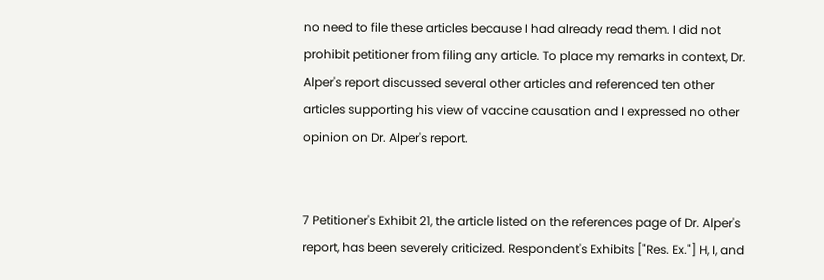no need to file these articles because I had already read them. I did not prohibit petitioner from filing any article. To place my remarks in context, Dr. Alper's report discussed several other articles and referenced ten other articles supporting his view of vaccine causation and I expressed no other opinion on Dr. Alper's report.


7 Petitioner's Exhibit 21, the article listed on the references page of Dr. Alper's report, has been severely criticized. Respondent's Exhibits ["Res. Ex."] H, I, and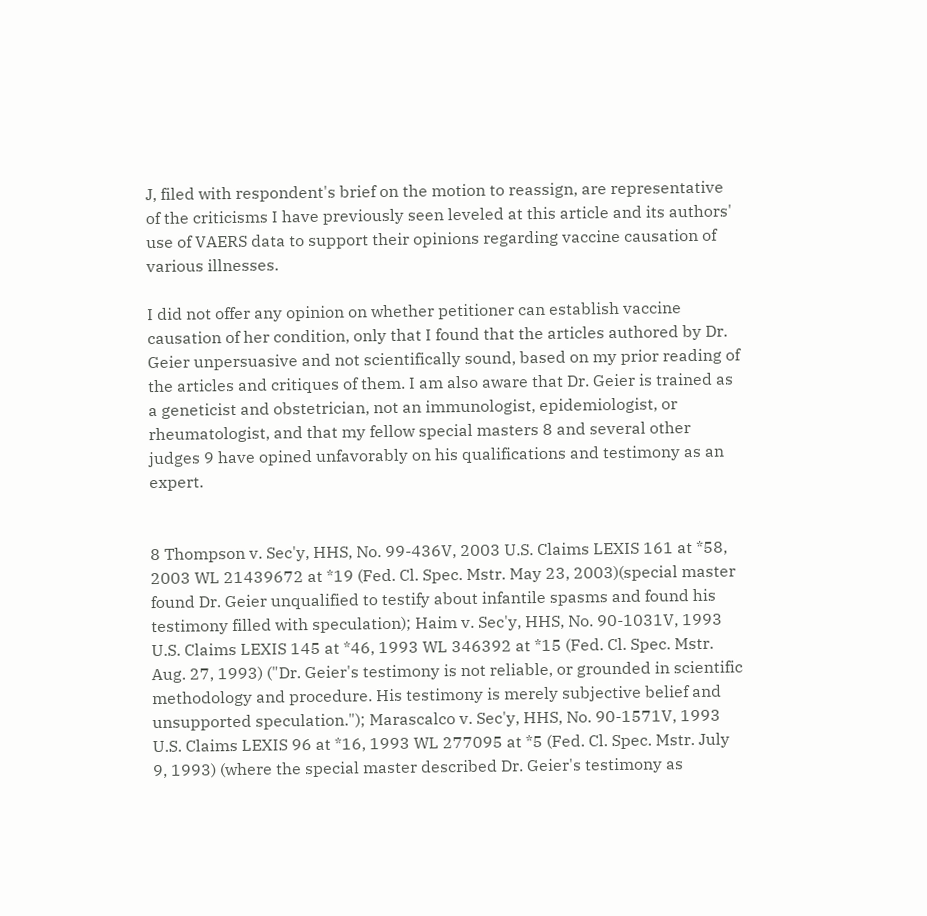J, filed with respondent's brief on the motion to reassign, are representative of the criticisms I have previously seen leveled at this article and its authors' use of VAERS data to support their opinions regarding vaccine causation of various illnesses.

I did not offer any opinion on whether petitioner can establish vaccine causation of her condition, only that I found that the articles authored by Dr. Geier unpersuasive and not scientifically sound, based on my prior reading of the articles and critiques of them. I am also aware that Dr. Geier is trained as a geneticist and obstetrician, not an immunologist, epidemiologist, or rheumatologist, and that my fellow special masters 8 and several other judges 9 have opined unfavorably on his qualifications and testimony as an expert.


8 Thompson v. Sec'y, HHS, No. 99-436V, 2003 U.S. Claims LEXIS 161 at *58, 2003 WL 21439672 at *19 (Fed. Cl. Spec. Mstr. May 23, 2003)(special master found Dr. Geier unqualified to testify about infantile spasms and found his testimony filled with speculation); Haim v. Sec'y, HHS, No. 90-1031V, 1993 U.S. Claims LEXIS 145 at *46, 1993 WL 346392 at *15 (Fed. Cl. Spec. Mstr. Aug. 27, 1993) ("Dr. Geier's testimony is not reliable, or grounded in scientific methodology and procedure. His testimony is merely subjective belief and unsupported speculation."); Marascalco v. Sec'y, HHS, No. 90-1571V, 1993 U.S. Claims LEXIS 96 at *16, 1993 WL 277095 at *5 (Fed. Cl. Spec. Mstr. July 9, 1993) (where the special master described Dr. Geier's testimony as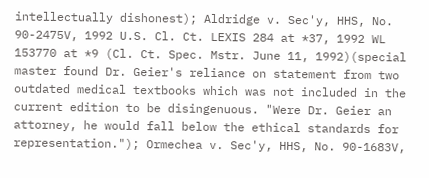intellectually dishonest); Aldridge v. Sec'y, HHS, No. 90-2475V, 1992 U.S. Cl. Ct. LEXIS 284 at *37, 1992 WL 153770 at *9 (Cl. Ct. Spec. Mstr. June 11, 1992)(special master found Dr. Geier's reliance on statement from two outdated medical textbooks which was not included in the current edition to be disingenuous. "Were Dr. Geier an attorney, he would fall below the ethical standards for representation."); Ormechea v. Sec'y, HHS, No. 90-1683V,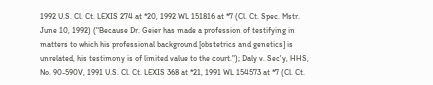1992 U.S. Cl. Ct. LEXIS 274 at *20, 1992 WL 151816 at *7 (Cl. Ct. Spec. Mstr. June 10, 1992) ("Because Dr. Geier has made a profession of testifying in matters to which his professional background [obstetrics and genetics] is unrelated, his testimony is of limited value to the court."); Daly v. Sec'y, HHS, No. 90-590V, 1991 U.S. Cl. Ct. LEXIS 368 at *21, 1991 WL 154573 at *7 (Cl. Ct.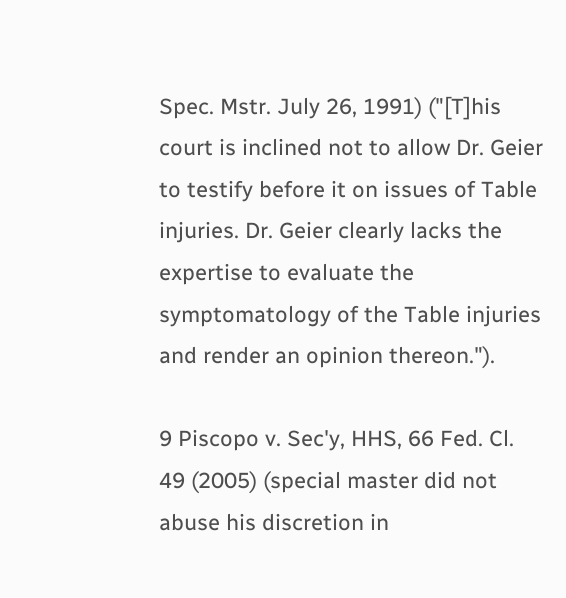Spec. Mstr. July 26, 1991) ("[T]his court is inclined not to allow Dr. Geier to testify before it on issues of Table injuries. Dr. Geier clearly lacks the expertise to evaluate the symptomatology of the Table injuries and render an opinion thereon.").

9 Piscopo v. Sec'y, HHS, 66 Fed. Cl. 49 (2005) (special master did not abuse his discretion in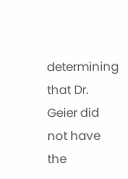determining that Dr. Geier did not have the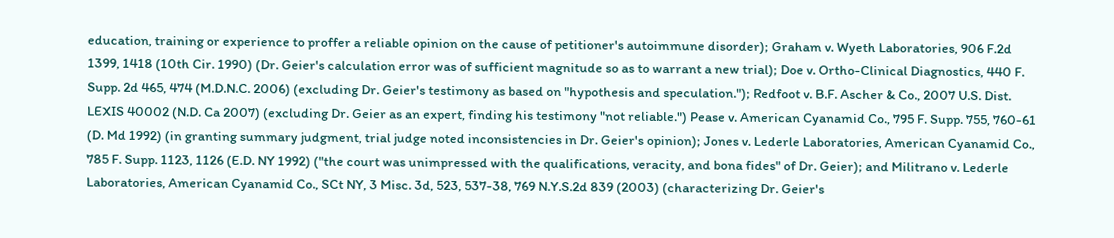education, training or experience to proffer a reliable opinion on the cause of petitioner's autoimmune disorder); Graham v. Wyeth Laboratories, 906 F.2d 1399, 1418 (10th Cir. 1990) (Dr. Geier's calculation error was of sufficient magnitude so as to warrant a new trial); Doe v. Ortho-Clinical Diagnostics, 440 F. Supp. 2d 465, 474 (M.D.N.C. 2006) (excluding Dr. Geier's testimony as based on "hypothesis and speculation."); Redfoot v. B.F. Ascher & Co., 2007 U.S. Dist. LEXIS 40002 (N.D. Ca 2007) (excluding Dr. Geier as an expert, finding his testimony "not reliable.") Pease v. American Cyanamid Co., 795 F. Supp. 755, 760-61 (D. Md 1992) (in granting summary judgment, trial judge noted inconsistencies in Dr. Geier's opinion); Jones v. Lederle Laboratories, American Cyanamid Co., 785 F. Supp. 1123, 1126 (E.D. NY 1992) ("the court was unimpressed with the qualifications, veracity, and bona fides" of Dr. Geier); and Militrano v. Lederle Laboratories, American Cyanamid Co., SCt NY, 3 Misc. 3d, 523, 537-38, 769 N.Y.S.2d 839 (2003) (characterizing Dr. Geier's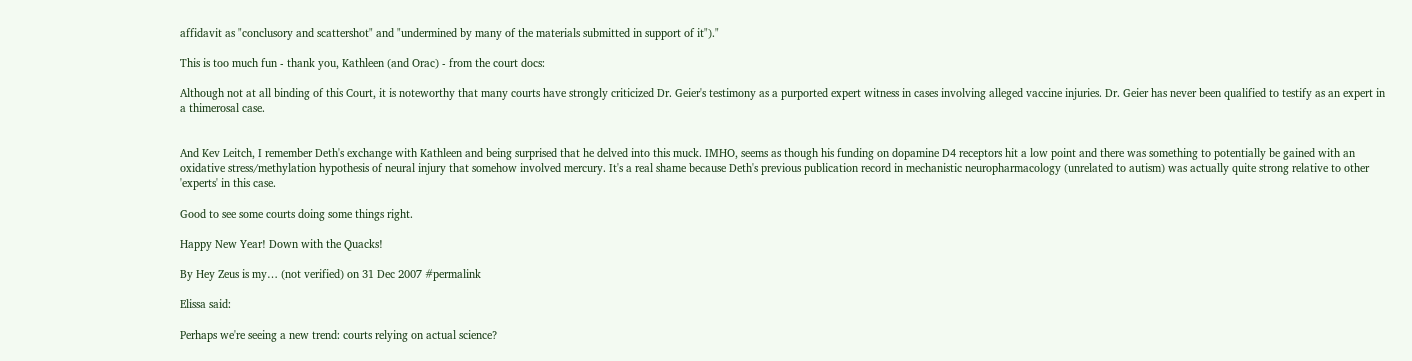affidavit as "conclusory and scattershot" and "undermined by many of the materials submitted in support of it")."

This is too much fun - thank you, Kathleen (and Orac) - from the court docs:

Although not at all binding of this Court, it is noteworthy that many courts have strongly criticized Dr. Geier's testimony as a purported expert witness in cases involving alleged vaccine injuries. Dr. Geier has never been qualified to testify as an expert in a thimerosal case.


And Kev Leitch, I remember Deth's exchange with Kathleen and being surprised that he delved into this muck. IMHO, seems as though his funding on dopamine D4 receptors hit a low point and there was something to potentially be gained with an oxidative stress/methylation hypothesis of neural injury that somehow involved mercury. It's a real shame because Deth's previous publication record in mechanistic neuropharmacology (unrelated to autism) was actually quite strong relative to other 'experts' in this case.

Good to see some courts doing some things right.

Happy New Year! Down with the Quacks!

By Hey Zeus is my… (not verified) on 31 Dec 2007 #permalink

Elissa said:

Perhaps we're seeing a new trend: courts relying on actual science?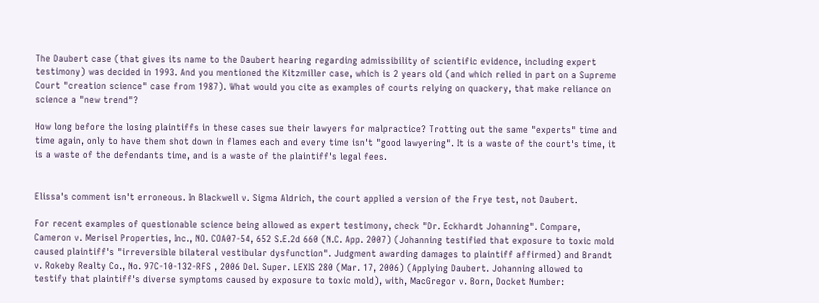The Daubert case (that gives its name to the Daubert hearing regarding admissibility of scientific evidence, including expert testimony) was decided in 1993. And you mentioned the Kitzmiller case, which is 2 years old (and which relied in part on a Supreme Court "creation science" case from 1987). What would you cite as examples of courts relying on quackery, that make reliance on science a "new trend"?

How long before the losing plaintiffs in these cases sue their lawyers for malpractice? Trotting out the same "experts" time and time again, only to have them shot down in flames each and every time isn't "good lawyering". It is a waste of the court's time, it is a waste of the defendants time, and is a waste of the plaintiff's legal fees.


Elissa's comment isn't erroneous. In Blackwell v. Sigma Aldrich, the court applied a version of the Frye test, not Daubert.

For recent examples of questionable science being allowed as expert testimony, check "Dr. Eckhardt Johanning". Compare, Cameron v. Merisel Properties, Inc., NO. COA07-54, 652 S.E.2d 660 (N.C. App. 2007) (Johanning testified that exposure to toxic mold caused plaintiff's "irreversible bilateral vestibular dysfunction". Judgment awarding damages to plaintiff affirmed) and Brandt v. Rokeby Realty Co., No. 97C-10-132-RFS , 2006 Del. Super. LEXIS 280 (Mar. 17, 2006) (Applying Daubert. Johanning allowed to testify that plaintiff's diverse symptoms caused by exposure to toxic mold), with, MacGregor v. Born, Docket Number: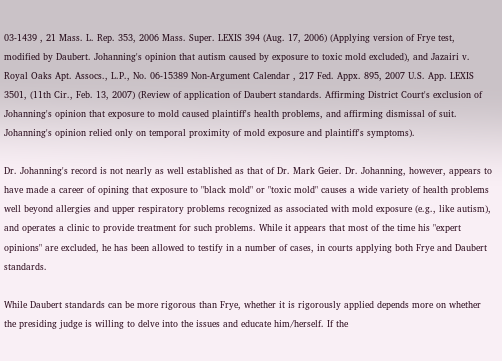03-1439 , 21 Mass. L. Rep. 353, 2006 Mass. Super. LEXIS 394 (Aug. 17, 2006) (Applying version of Frye test, modified by Daubert. Johanning's opinion that autism caused by exposure to toxic mold excluded), and Jazairi v. Royal Oaks Apt. Assocs., L.P., No. 06-15389 Non-Argument Calendar , 217 Fed. Appx. 895, 2007 U.S. App. LEXIS 3501, (11th Cir., Feb. 13, 2007) (Review of application of Daubert standards. Affirming District Court's exclusion of Johanning's opinion that exposure to mold caused plaintiff's health problems, and affirming dismissal of suit. Johanning's opinion relied only on temporal proximity of mold exposure and plaintiff's symptoms).

Dr. Johanning's record is not nearly as well established as that of Dr. Mark Geier. Dr. Johanning, however, appears to have made a career of opining that exposure to "black mold" or "toxic mold" causes a wide variety of health problems well beyond allergies and upper respiratory problems recognized as associated with mold exposure (e.g., like autism), and operates a clinic to provide treatment for such problems. While it appears that most of the time his "expert opinions" are excluded, he has been allowed to testify in a number of cases, in courts applying both Frye and Daubert standards.

While Daubert standards can be more rigorous than Frye, whether it is rigorously applied depends more on whether the presiding judge is willing to delve into the issues and educate him/herself. If the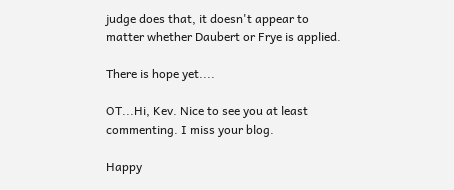judge does that, it doesn't appear to matter whether Daubert or Frye is applied.

There is hope yet....

OT...Hi, Kev. Nice to see you at least commenting. I miss your blog.

Happy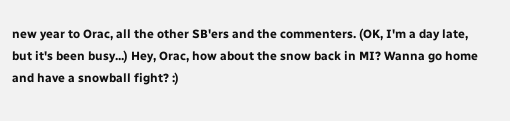new year to Orac, all the other SB'ers and the commenters. (OK, I'm a day late, but it's been busy...) Hey, Orac, how about the snow back in MI? Wanna go home and have a snowball fight? :)